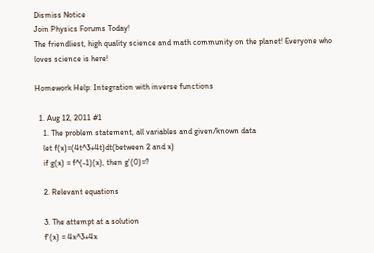Dismiss Notice
Join Physics Forums Today!
The friendliest, high quality science and math community on the planet! Everyone who loves science is here!

Homework Help: Integration with inverse functions

  1. Aug 12, 2011 #1
    1. The problem statement, all variables and given/known data
    let f(x)=(4t^3+4t)dt(between 2 and x)
    if g(x) = f^(-1)(x), then g'(0)=?

    2. Relevant equations

    3. The attempt at a solution
    f'(x) = 4x^3+4x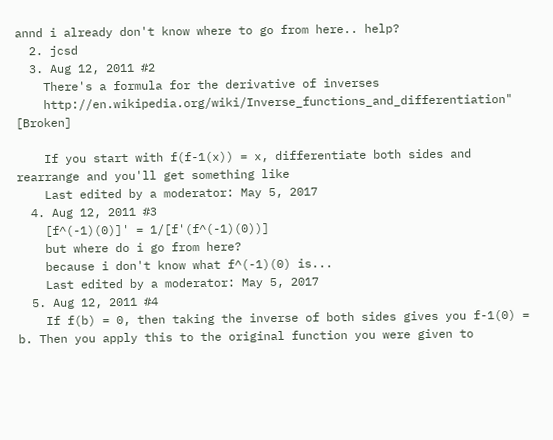annd i already don't know where to go from here.. help?
  2. jcsd
  3. Aug 12, 2011 #2
    There's a formula for the derivative of inverses
    http://en.wikipedia.org/wiki/Inverse_functions_and_differentiation" [Broken]

    If you start with f(f-1(x)) = x, differentiate both sides and rearrange and you'll get something like
    Last edited by a moderator: May 5, 2017
  4. Aug 12, 2011 #3
    [f^(-1)(0)]' = 1/[f'(f^(-1)(0))]
    but where do i go from here?
    because i don't know what f^(-1)(0) is...
    Last edited by a moderator: May 5, 2017
  5. Aug 12, 2011 #4
    If f(b) = 0, then taking the inverse of both sides gives you f-1(0) = b. Then you apply this to the original function you were given to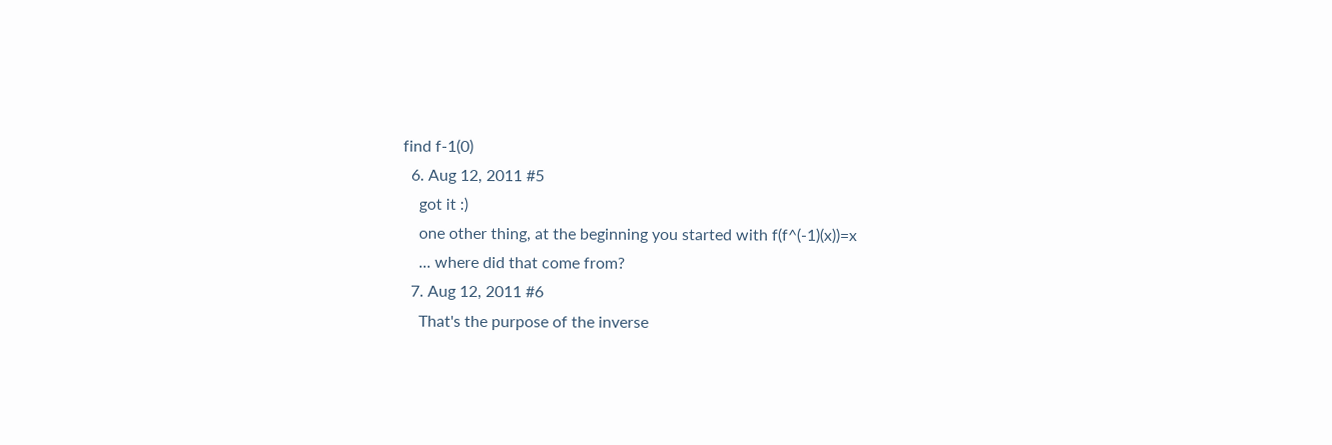find f-1(0)
  6. Aug 12, 2011 #5
    got it :)
    one other thing, at the beginning you started with f(f^(-1)(x))=x
    ... where did that come from?
  7. Aug 12, 2011 #6
    That's the purpose of the inverse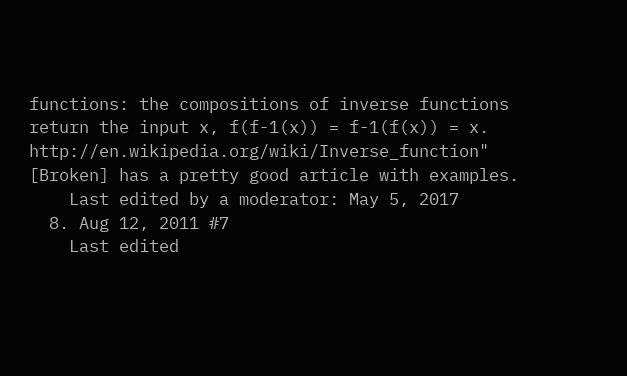functions: the compositions of inverse functions return the input x, f(f-1(x)) = f-1(f(x)) = x. http://en.wikipedia.org/wiki/Inverse_function" [Broken] has a pretty good article with examples.
    Last edited by a moderator: May 5, 2017
  8. Aug 12, 2011 #7
    Last edited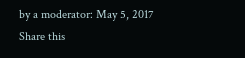by a moderator: May 5, 2017
Share this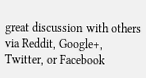great discussion with others via Reddit, Google+, Twitter, or Facebook